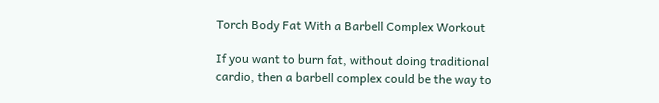Torch Body Fat With a Barbell Complex Workout

If you want to burn fat, without doing traditional cardio, then a barbell complex could be the way to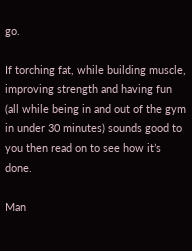go.

If torching fat, while building muscle, improving strength and having fun (all while being in and out of the gym in under 30 minutes) sounds good to you then read on to see how it’s done.

Man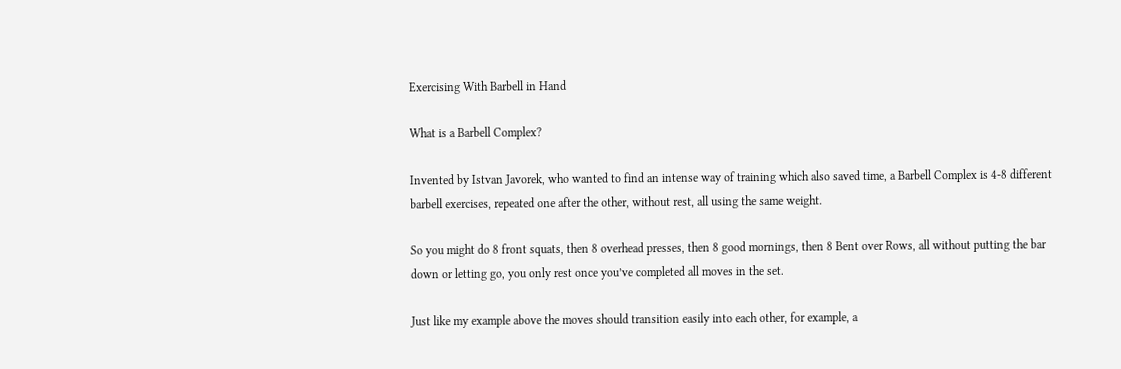Exercising With Barbell in Hand

What is a Barbell Complex?

Invented by Istvan Javorek, who wanted to find an intense way of training which also saved time, a Barbell Complex is 4-8 different barbell exercises, repeated one after the other, without rest, all using the same weight.

So you might do 8 front squats, then 8 overhead presses, then 8 good mornings, then 8 Bent over Rows, all without putting the bar down or letting go, you only rest once you’ve completed all moves in the set.

Just like my example above the moves should transition easily into each other, for example, a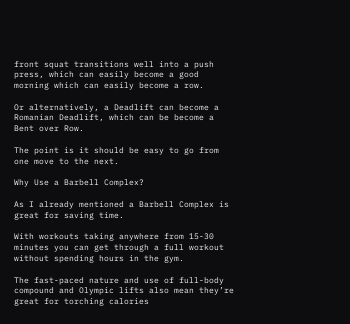front squat transitions well into a push press, which can easily become a good morning which can easily become a row.

Or alternatively, a Deadlift can become a Romanian Deadlift, which can be become a Bent over Row.

The point is it should be easy to go from one move to the next.

Why Use a Barbell Complex?

As I already mentioned a Barbell Complex is great for saving time.

With workouts taking anywhere from 15-30 minutes you can get through a full workout without spending hours in the gym.

The fast-paced nature and use of full-body compound and Olympic lifts also mean they’re great for torching calories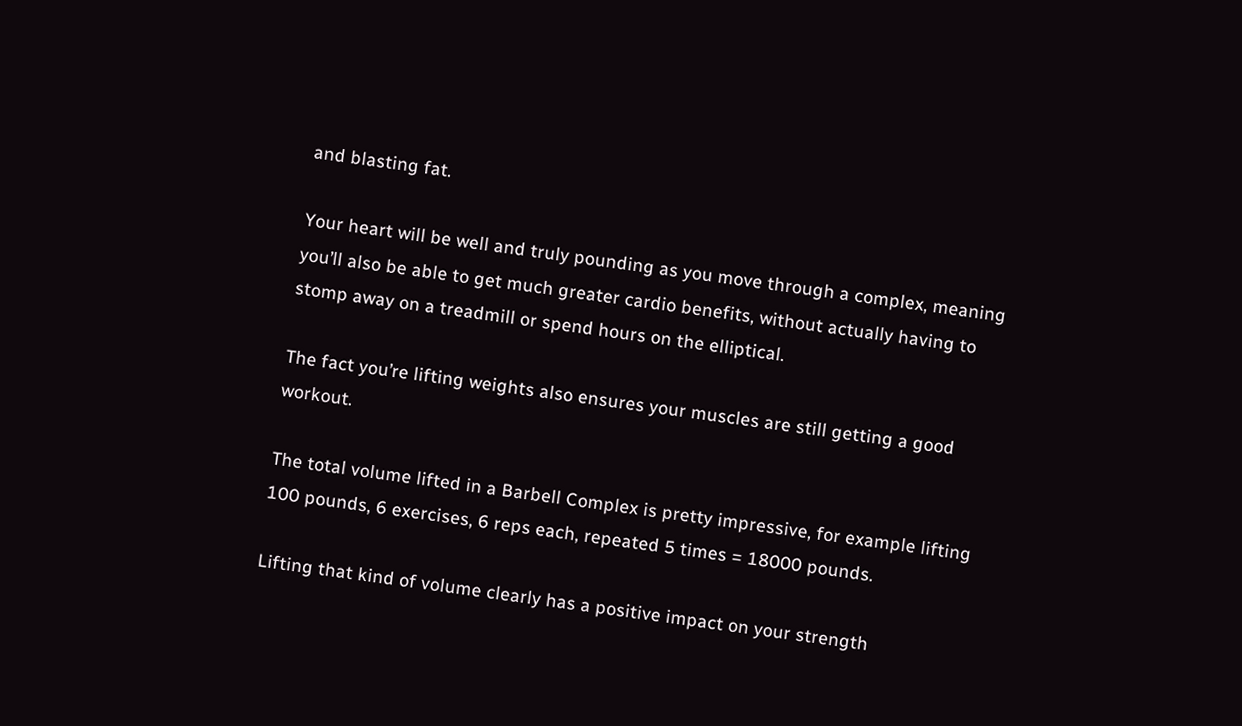and blasting fat.

Your heart will be well and truly pounding as you move through a complex, meaning you’ll also be able to get much greater cardio benefits, without actually having to stomp away on a treadmill or spend hours on the elliptical.

The fact you’re lifting weights also ensures your muscles are still getting a good workout.

The total volume lifted in a Barbell Complex is pretty impressive, for example lifting 100 pounds, 6 exercises, 6 reps each, repeated 5 times = 18000 pounds.

Lifting that kind of volume clearly has a positive impact on your strength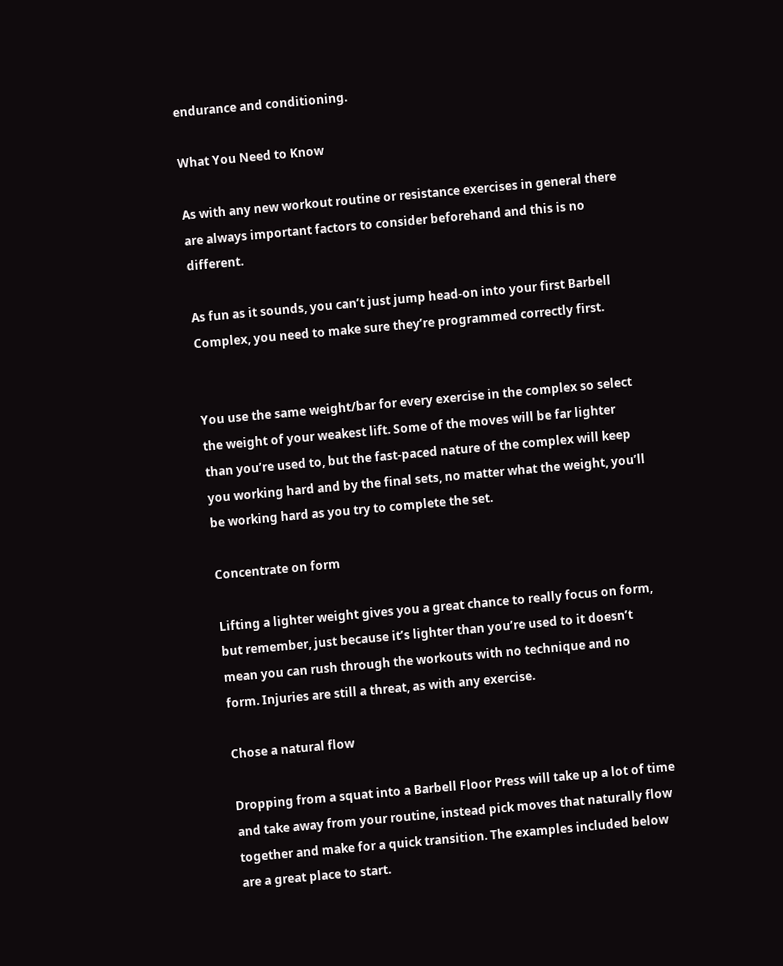endurance and conditioning.

What You Need to Know

As with any new workout routine or resistance exercises in general there are always important factors to consider beforehand and this is no different.

As fun as it sounds, you can’t just jump head-on into your first Barbell Complex, you need to make sure they’re programmed correctly first.


You use the same weight/bar for every exercise in the complex so select the weight of your weakest lift. Some of the moves will be far lighter than you’re used to, but the fast-paced nature of the complex will keep you working hard and by the final sets, no matter what the weight, you’ll be working hard as you try to complete the set.

Concentrate on form

Lifting a lighter weight gives you a great chance to really focus on form, but remember, just because it’s lighter than you’re used to it doesn’t mean you can rush through the workouts with no technique and no form. Injuries are still a threat, as with any exercise.

Chose a natural flow

Dropping from a squat into a Barbell Floor Press will take up a lot of time and take away from your routine, instead pick moves that naturally flow together and make for a quick transition. The examples included below are a great place to start.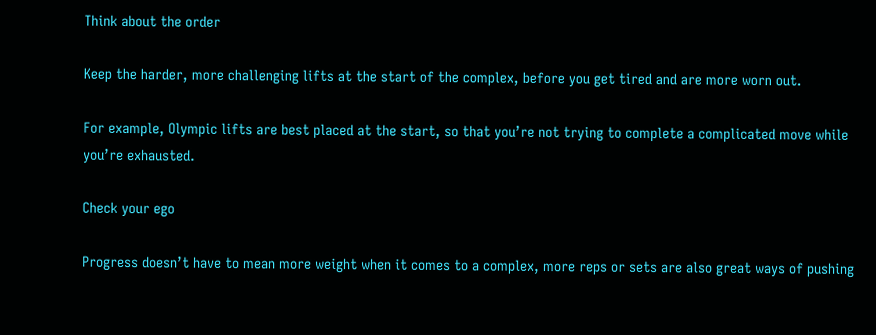Think about the order

Keep the harder, more challenging lifts at the start of the complex, before you get tired and are more worn out.

For example, Olympic lifts are best placed at the start, so that you’re not trying to complete a complicated move while you’re exhausted.

Check your ego

Progress doesn’t have to mean more weight when it comes to a complex, more reps or sets are also great ways of pushing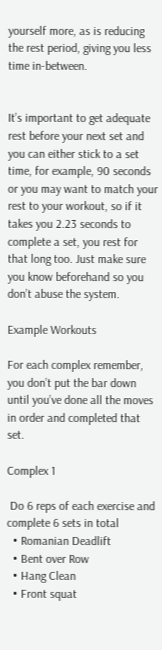yourself more, as is reducing the rest period, giving you less time in-between.


It’s important to get adequate rest before your next set and you can either stick to a set time, for example, 90 seconds or you may want to match your rest to your workout, so if it takes you 2.23 seconds to complete a set, you rest for that long too. Just make sure you know beforehand so you don’t abuse the system.

Example Workouts

For each complex remember, you don’t put the bar down until you’ve done all the moves in order and completed that set.

Complex 1

 Do 6 reps of each exercise and complete 6 sets in total
  • Romanian Deadlift
  • Bent over Row
  • Hang Clean
  • Front squat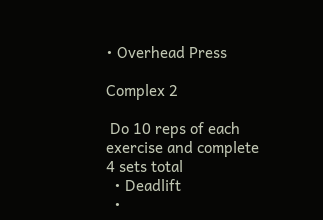• Overhead Press

Complex 2

 Do 10 reps of each exercise and complete 4 sets total
  • Deadlift
  •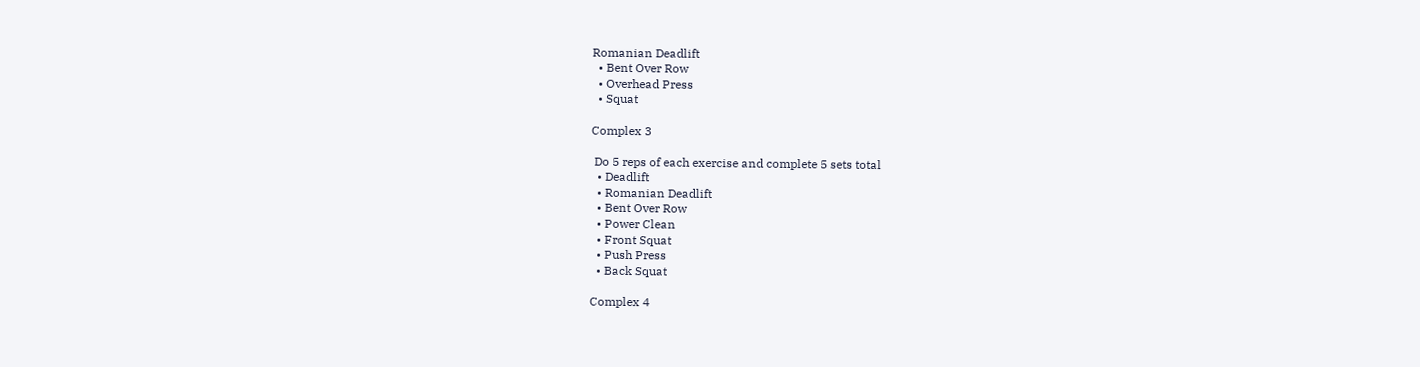Romanian Deadlift
  • Bent Over Row
  • Overhead Press
  • Squat

Complex 3

 Do 5 reps of each exercise and complete 5 sets total
  • Deadlift
  • Romanian Deadlift
  • Bent Over Row
  • Power Clean
  • Front Squat
  • Push Press
  • Back Squat

Complex 4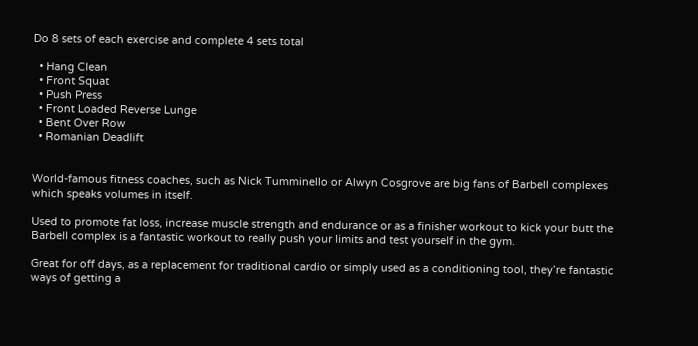Do 8 sets of each exercise and complete 4 sets total

  • Hang Clean
  • Front Squat
  • Push Press
  • Front Loaded Reverse Lunge
  • Bent Over Row
  • Romanian Deadlift


World-famous fitness coaches, such as Nick Tumminello or Alwyn Cosgrove are big fans of Barbell complexes which speaks volumes in itself.

Used to promote fat loss, increase muscle strength and endurance or as a finisher workout to kick your butt the Barbell complex is a fantastic workout to really push your limits and test yourself in the gym.

Great for off days, as a replacement for traditional cardio or simply used as a conditioning tool, they’re fantastic ways of getting a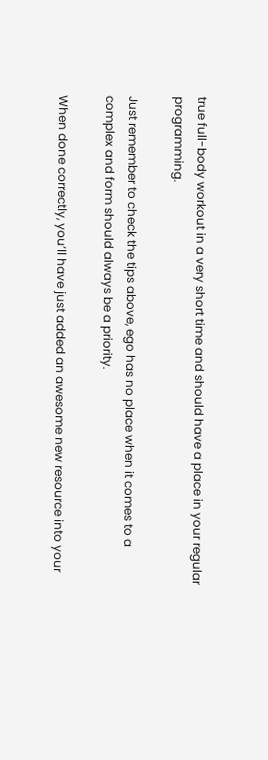true full-body workout in a very short time and should have a place in your regular programming.

Just remember to check the tips above, ego has no place when it comes to a complex and form should always be a priority.

When done correctly, you’ll have just added an awesome new resource into your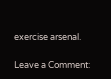exercise arsenal.

Leave a Comment: